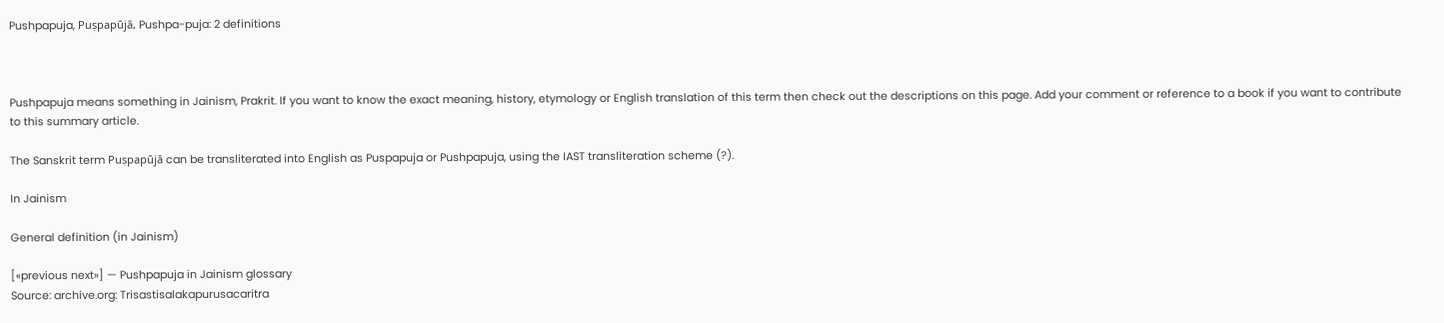Pushpapuja, Puṣpapūjā, Pushpa-puja: 2 definitions



Pushpapuja means something in Jainism, Prakrit. If you want to know the exact meaning, history, etymology or English translation of this term then check out the descriptions on this page. Add your comment or reference to a book if you want to contribute to this summary article.

The Sanskrit term Puṣpapūjā can be transliterated into English as Puspapuja or Pushpapuja, using the IAST transliteration scheme (?).

In Jainism

General definition (in Jainism)

[«previous next»] — Pushpapuja in Jainism glossary
Source: archive.org: Trisastisalakapurusacaritra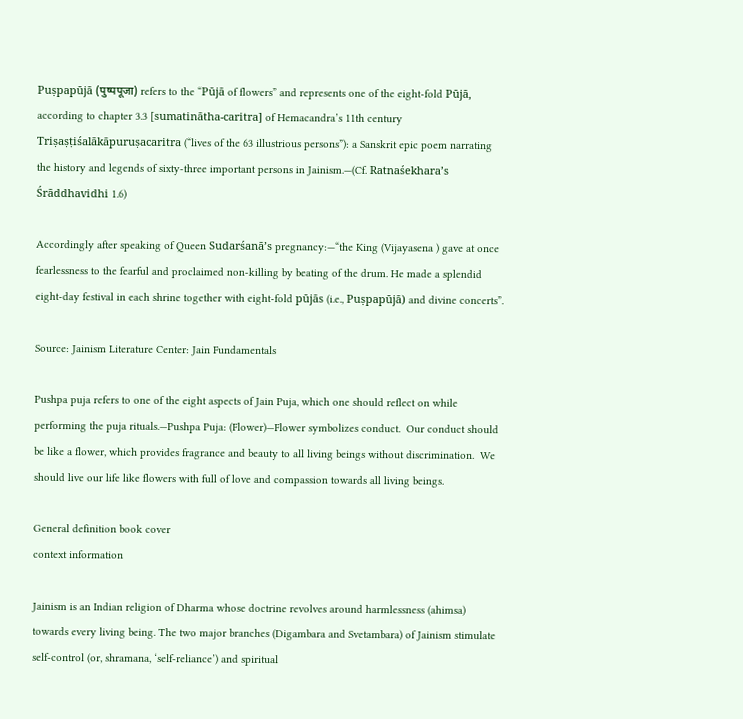Puṣpapūjā (पुष्पपूजा) refers to the “Pūjā of flowers” and represents one of the eight-fold Pūjā, according to chapter 3.3 [sumatinātha-caritra] of Hemacandra’s 11th century Triṣaṣṭiśalākāpuruṣacaritra (“lives of the 63 illustrious persons”): a Sanskrit epic poem narrating the history and legends of sixty-three important persons in Jainism.—(Cf. Ratnaśekhara’s Śrāddhavidhi 1.6)

Accordingly after speaking of Queen Sudarśanā’s pregnancy:—“the King (Vijayasena ) gave at once fearlessness to the fearful and proclaimed non-killing by beating of the drum. He made a splendid eight-day festival in each shrine together with eight-fold pūjās (i.e., Puṣpapūjā) and divine concerts”.

Source: Jainism Literature Center: Jain Fundamentals

Pushpa puja refers to one of the eight aspects of Jain Puja, which one should reflect on while performing the puja rituals.—Pushpa Puja: (Flower)—Flower symbolizes conduct.  Our conduct should be like a flower, which provides fragrance and beauty to all living beings without discrimination.  We should live our life like flowers with full of love and compassion towards all living beings.

General definition book cover
context information

Jainism is an Indian religion of Dharma whose doctrine revolves around harmlessness (ahimsa) towards every living being. The two major branches (Digambara and Svetambara) of Jainism stimulate self-control (or, shramana, ‘self-reliance’) and spiritual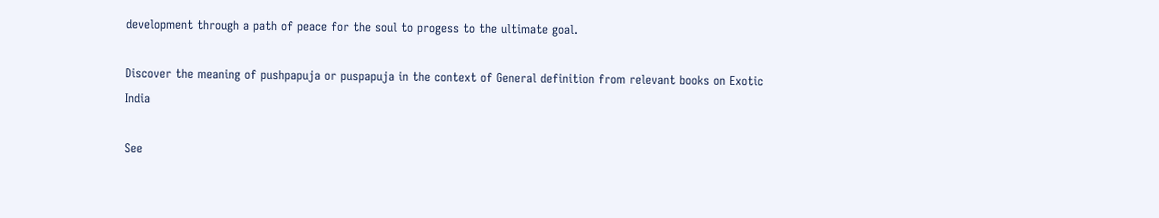development through a path of peace for the soul to progess to the ultimate goal.

Discover the meaning of pushpapuja or puspapuja in the context of General definition from relevant books on Exotic India

See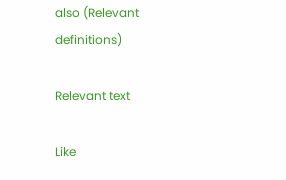also (Relevant definitions)

Relevant text

Like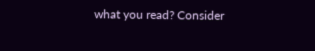what you read? Consider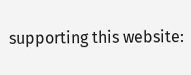supporting this website: